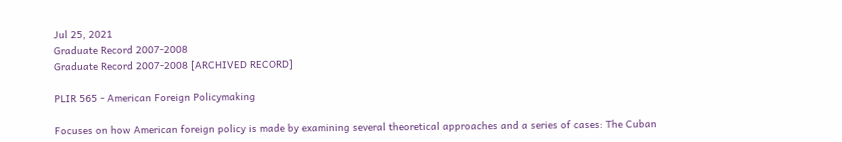Jul 25, 2021
Graduate Record 2007-2008
Graduate Record 2007-2008 [ARCHIVED RECORD]

PLIR 565 - American Foreign Policymaking

Focuses on how American foreign policy is made by examining several theoretical approaches and a series of cases: The Cuban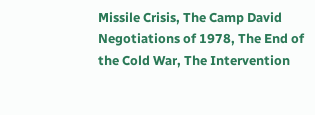Missile Crisis, The Camp David Negotiations of 1978, The End of the Cold War, The Intervention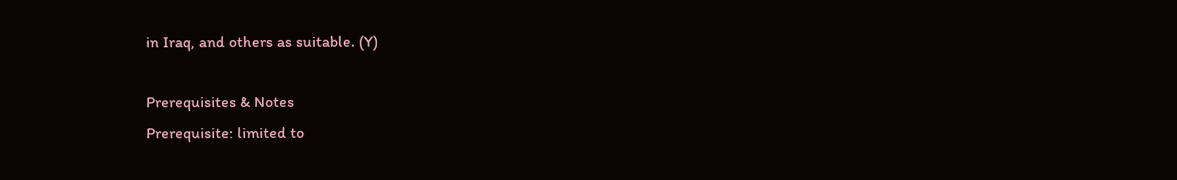in Iraq, and others as suitable. (Y)

Prerequisites & Notes
Prerequisite: limited to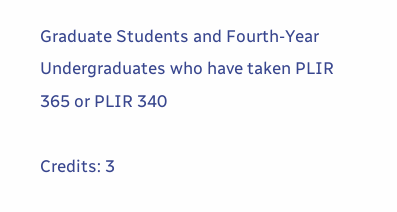Graduate Students and Fourth-Year Undergraduates who have taken PLIR 365 or PLIR 340

Credits: 3